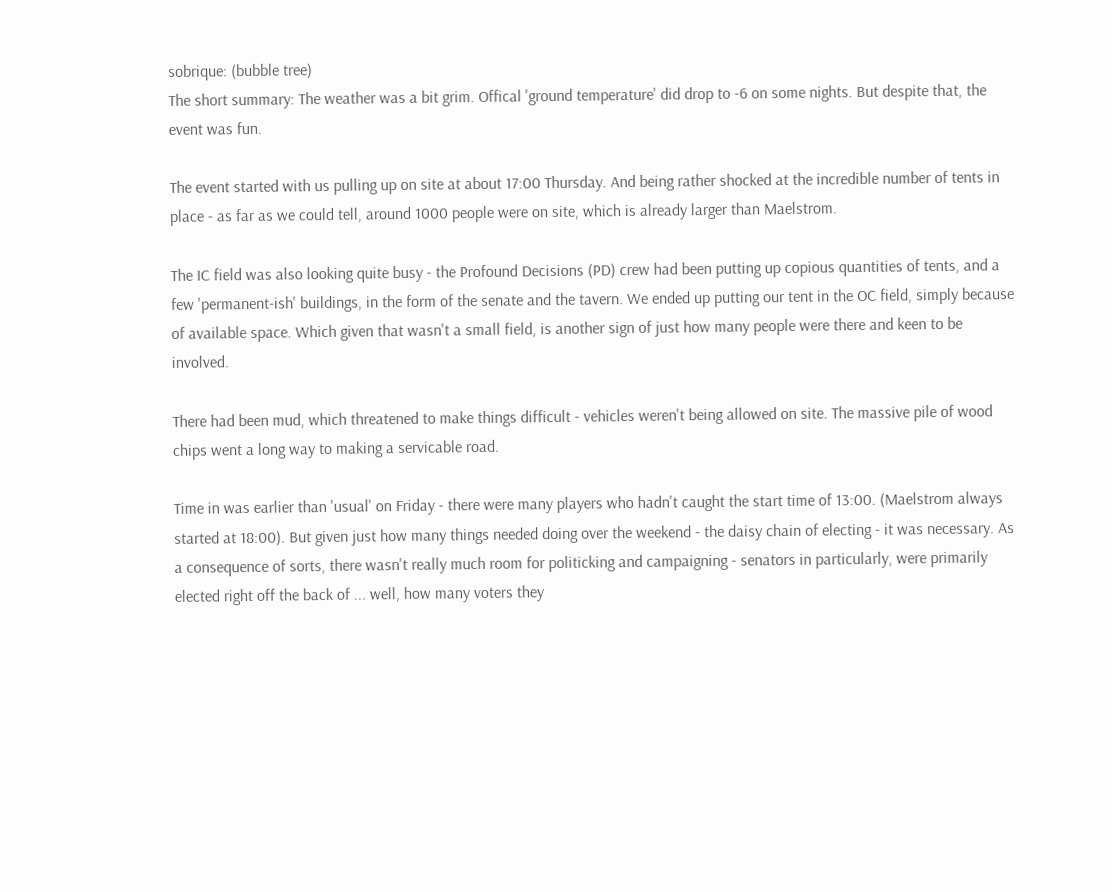sobrique: (bubble tree)
The short summary: The weather was a bit grim. Offical 'ground temperature' did drop to -6 on some nights. But despite that, the event was fun.

The event started with us pulling up on site at about 17:00 Thursday. And being rather shocked at the incredible number of tents in place - as far as we could tell, around 1000 people were on site, which is already larger than Maelstrom.

The IC field was also looking quite busy - the Profound Decisions (PD) crew had been putting up copious quantities of tents, and a few 'permanent-ish' buildings, in the form of the senate and the tavern. We ended up putting our tent in the OC field, simply because of available space. Which given that wasn't a small field, is another sign of just how many people were there and keen to be involved.

There had been mud, which threatened to make things difficult - vehicles weren't being allowed on site. The massive pile of wood chips went a long way to making a servicable road.

Time in was earlier than 'usual' on Friday - there were many players who hadn't caught the start time of 13:00. (Maelstrom always started at 18:00). But given just how many things needed doing over the weekend - the daisy chain of electing - it was necessary. As a consequence of sorts, there wasn't really much room for politicking and campaigning - senators in particularly, were primarily elected right off the back of ... well, how many voters they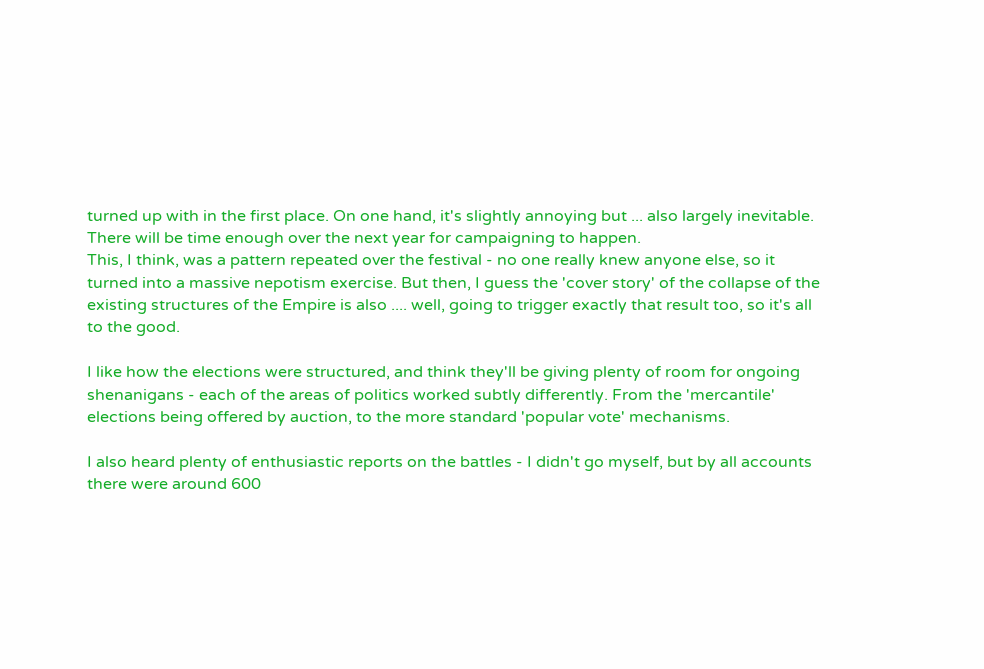turned up with in the first place. On one hand, it's slightly annoying but ... also largely inevitable. There will be time enough over the next year for campaigning to happen.
This, I think, was a pattern repeated over the festival - no one really knew anyone else, so it turned into a massive nepotism exercise. But then, I guess the 'cover story' of the collapse of the existing structures of the Empire is also .... well, going to trigger exactly that result too, so it's all to the good.

I like how the elections were structured, and think they'll be giving plenty of room for ongoing shenanigans - each of the areas of politics worked subtly differently. From the 'mercantile' elections being offered by auction, to the more standard 'popular vote' mechanisms.

I also heard plenty of enthusiastic reports on the battles - I didn't go myself, but by all accounts there were around 600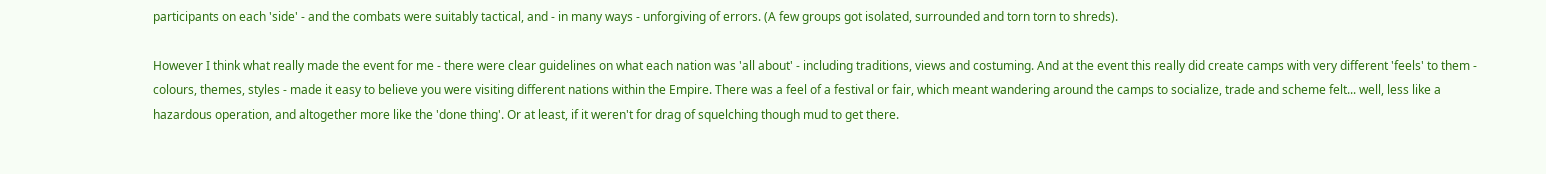participants on each 'side' - and the combats were suitably tactical, and - in many ways - unforgiving of errors. (A few groups got isolated, surrounded and torn torn to shreds).

However I think what really made the event for me - there were clear guidelines on what each nation was 'all about' - including traditions, views and costuming. And at the event this really did create camps with very different 'feels' to them - colours, themes, styles - made it easy to believe you were visiting different nations within the Empire. There was a feel of a festival or fair, which meant wandering around the camps to socialize, trade and scheme felt... well, less like a hazardous operation, and altogether more like the 'done thing'. Or at least, if it weren't for drag of squelching though mud to get there.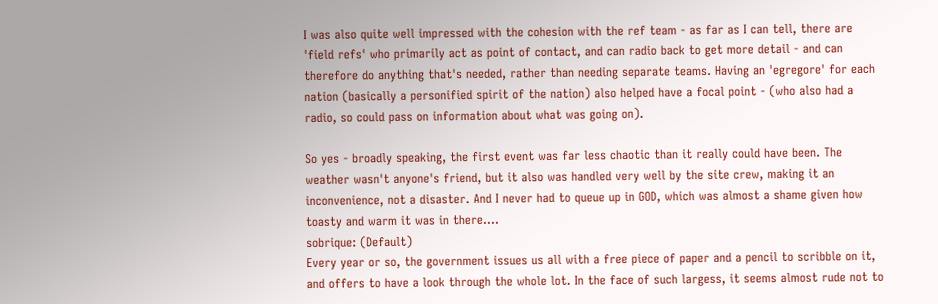I was also quite well impressed with the cohesion with the ref team - as far as I can tell, there are 'field refs' who primarily act as point of contact, and can radio back to get more detail - and can therefore do anything that's needed, rather than needing separate teams. Having an 'egregore' for each nation (basically a personified spirit of the nation) also helped have a focal point - (who also had a radio, so could pass on information about what was going on).

So yes - broadly speaking, the first event was far less chaotic than it really could have been. The weather wasn't anyone's friend, but it also was handled very well by the site crew, making it an inconvenience, not a disaster. And I never had to queue up in GOD, which was almost a shame given how toasty and warm it was in there....
sobrique: (Default)
Every year or so, the government issues us all with a free piece of paper and a pencil to scribble on it, and offers to have a look through the whole lot. In the face of such largess, it seems almost rude not to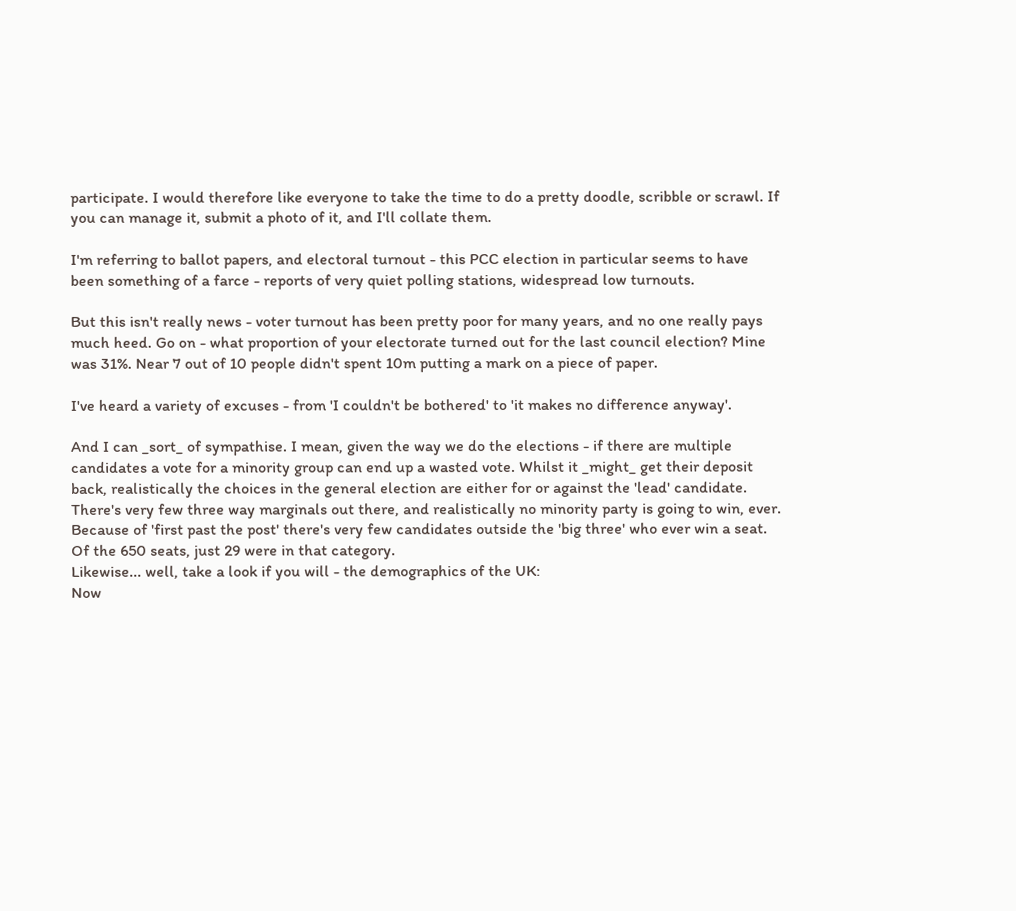participate. I would therefore like everyone to take the time to do a pretty doodle, scribble or scrawl. If you can manage it, submit a photo of it, and I'll collate them.

I'm referring to ballot papers, and electoral turnout - this PCC election in particular seems to have been something of a farce - reports of very quiet polling stations, widespread low turnouts.

But this isn't really news - voter turnout has been pretty poor for many years, and no one really pays much heed. Go on - what proportion of your electorate turned out for the last council election? Mine was 31%. Near 7 out of 10 people didn't spent 10m putting a mark on a piece of paper.

I've heard a variety of excuses - from 'I couldn't be bothered' to 'it makes no difference anyway'.

And I can _sort_ of sympathise. I mean, given the way we do the elections - if there are multiple candidates a vote for a minority group can end up a wasted vote. Whilst it _might_ get their deposit back, realistically the choices in the general election are either for or against the 'lead' candidate.
There's very few three way marginals out there, and realistically no minority party is going to win, ever. Because of 'first past the post' there's very few candidates outside the 'big three' who ever win a seat. Of the 650 seats, just 29 were in that category.
Likewise... well, take a look if you will - the demographics of the UK:
Now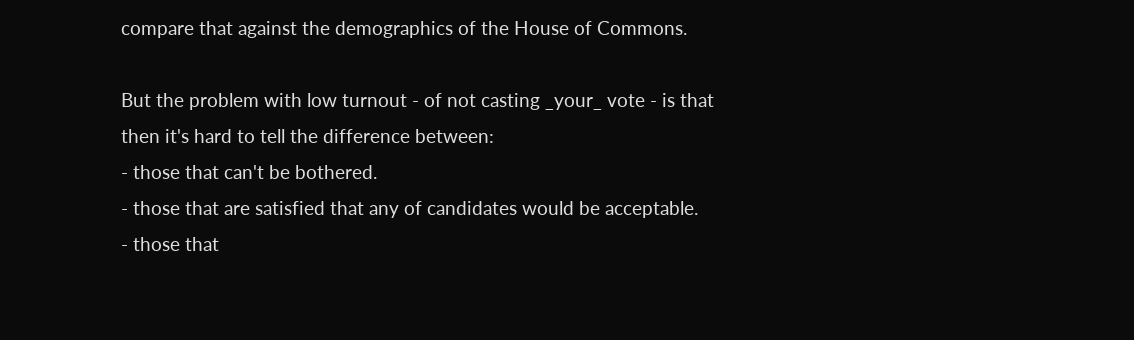compare that against the demographics of the House of Commons.

But the problem with low turnout - of not casting _your_ vote - is that then it's hard to tell the difference between:
- those that can't be bothered.
- those that are satisfied that any of candidates would be acceptable.
- those that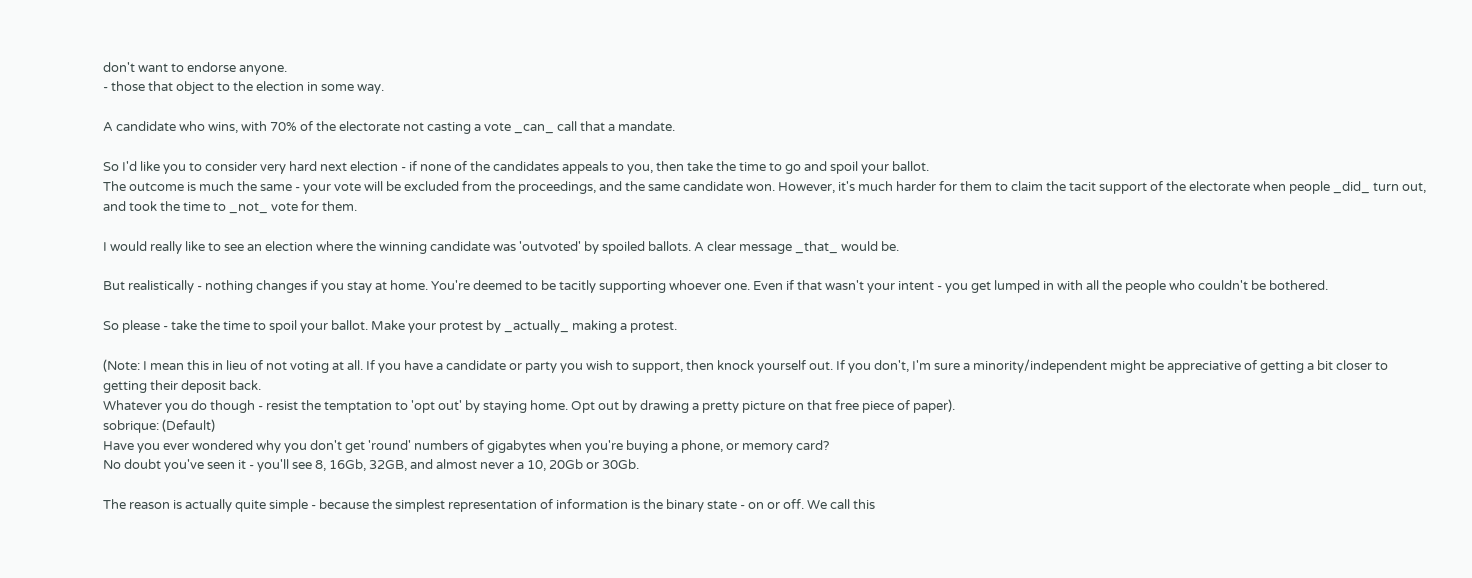don't want to endorse anyone.
- those that object to the election in some way.

A candidate who wins, with 70% of the electorate not casting a vote _can_ call that a mandate.

So I'd like you to consider very hard next election - if none of the candidates appeals to you, then take the time to go and spoil your ballot.
The outcome is much the same - your vote will be excluded from the proceedings, and the same candidate won. However, it's much harder for them to claim the tacit support of the electorate when people _did_ turn out, and took the time to _not_ vote for them.

I would really like to see an election where the winning candidate was 'outvoted' by spoiled ballots. A clear message _that_ would be.

But realistically - nothing changes if you stay at home. You're deemed to be tacitly supporting whoever one. Even if that wasn't your intent - you get lumped in with all the people who couldn't be bothered.

So please - take the time to spoil your ballot. Make your protest by _actually_ making a protest.

(Note: I mean this in lieu of not voting at all. If you have a candidate or party you wish to support, then knock yourself out. If you don't, I'm sure a minority/independent might be appreciative of getting a bit closer to getting their deposit back.
Whatever you do though - resist the temptation to 'opt out' by staying home. Opt out by drawing a pretty picture on that free piece of paper).
sobrique: (Default)
Have you ever wondered why you don't get 'round' numbers of gigabytes when you're buying a phone, or memory card?
No doubt you've seen it - you'll see 8, 16Gb, 32GB, and almost never a 10, 20Gb or 30Gb.

The reason is actually quite simple - because the simplest representation of information is the binary state - on or off. We call this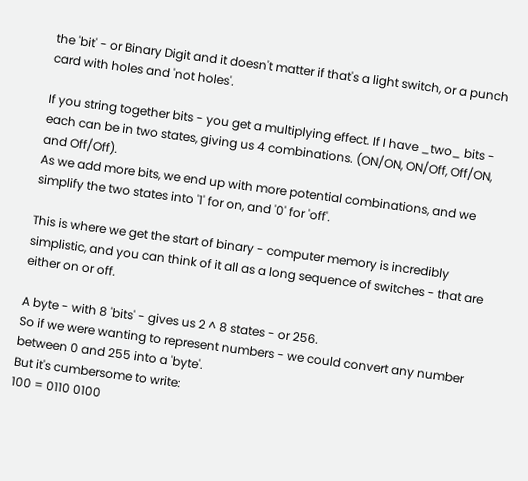the 'bit' - or Binary Digit and it doesn't matter if that's a light switch, or a punch card with holes and 'not holes'.

If you string together bits - you get a multiplying effect. If I have _two_ bits - each can be in two states, giving us 4 combinations. (ON/ON, ON/Off, Off/ON, and Off/Off).
As we add more bits, we end up with more potential combinations, and we simplify the two states into '1' for on, and '0' for 'off'.

This is where we get the start of binary - computer memory is incredibly simplistic, and you can think of it all as a long sequence of switches - that are either on or off.

A byte - with 8 'bits' - gives us 2 ^ 8 states - or 256.
So if we were wanting to represent numbers - we could convert any number between 0 and 255 into a 'byte'.
But it's cumbersome to write:
100 = 0110 0100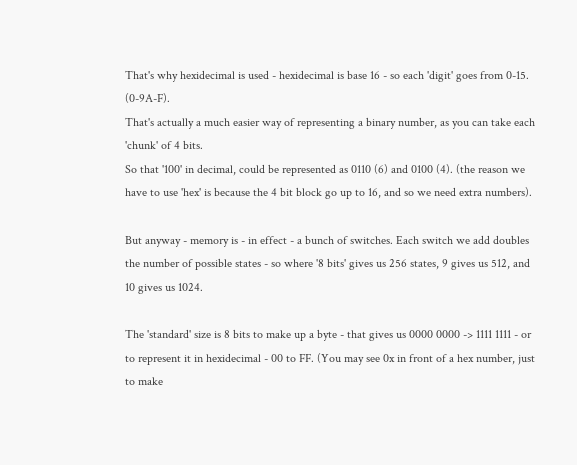That's why hexidecimal is used - hexidecimal is base 16 - so each 'digit' goes from 0-15. (0-9A-F).
That's actually a much easier way of representing a binary number, as you can take each 'chunk' of 4 bits.
So that '100' in decimal, could be represented as 0110 (6) and 0100 (4). (the reason we have to use 'hex' is because the 4 bit block go up to 16, and so we need extra numbers).

But anyway - memory is - in effect - a bunch of switches. Each switch we add doubles the number of possible states - so where '8 bits' gives us 256 states, 9 gives us 512, and 10 gives us 1024.

The 'standard' size is 8 bits to make up a byte - that gives us 0000 0000 -> 1111 1111 - or to represent it in hexidecimal - 00 to FF. (You may see 0x in front of a hex number, just to make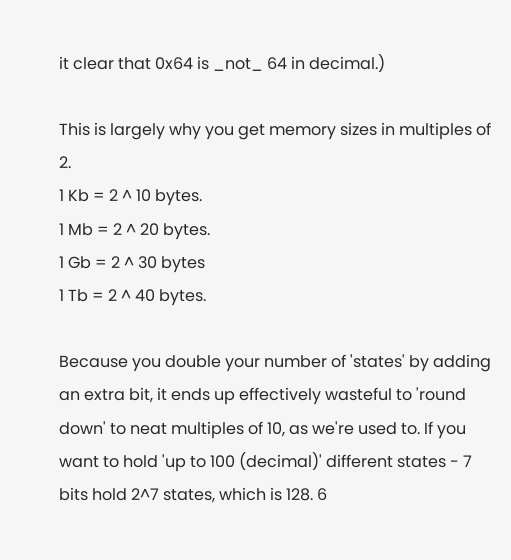it clear that 0x64 is _not_ 64 in decimal.)

This is largely why you get memory sizes in multiples of 2.
1 Kb = 2 ^ 10 bytes.
1 Mb = 2 ^ 20 bytes.
1 Gb = 2 ^ 30 bytes
1 Tb = 2 ^ 40 bytes.

Because you double your number of 'states' by adding an extra bit, it ends up effectively wasteful to 'round down' to neat multiples of 10, as we're used to. If you want to hold 'up to 100 (decimal)' different states - 7 bits hold 2^7 states, which is 128. 6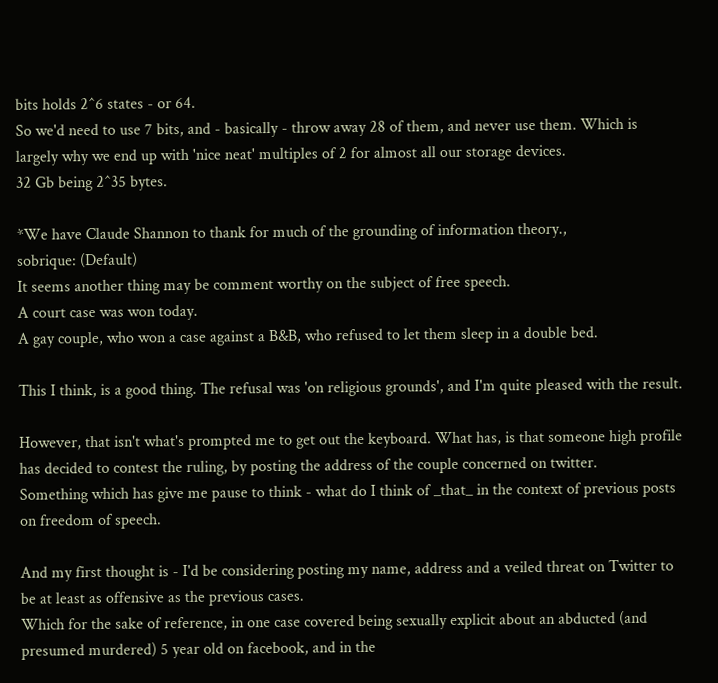bits holds 2^6 states - or 64.
So we'd need to use 7 bits, and - basically - throw away 28 of them, and never use them. Which is largely why we end up with 'nice neat' multiples of 2 for almost all our storage devices.
32 Gb being 2^35 bytes.

*We have Claude Shannon to thank for much of the grounding of information theory.,
sobrique: (Default)
It seems another thing may be comment worthy on the subject of free speech.
A court case was won today.
A gay couple, who won a case against a B&B, who refused to let them sleep in a double bed.

This I think, is a good thing. The refusal was 'on religious grounds', and I'm quite pleased with the result.

However, that isn't what's prompted me to get out the keyboard. What has, is that someone high profile has decided to contest the ruling, by posting the address of the couple concerned on twitter.
Something which has give me pause to think - what do I think of _that_ in the context of previous posts on freedom of speech.

And my first thought is - I'd be considering posting my name, address and a veiled threat on Twitter to be at least as offensive as the previous cases.
Which for the sake of reference, in one case covered being sexually explicit about an abducted (and presumed murdered) 5 year old on facebook, and in the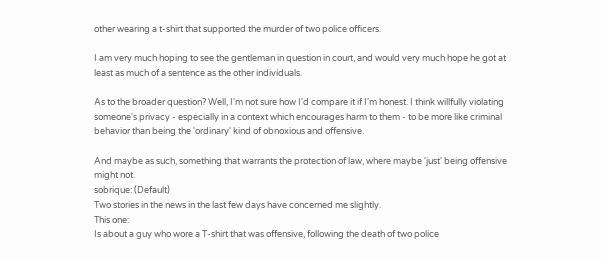other wearing a t-shirt that supported the murder of two police officers.

I am very much hoping to see the gentleman in question in court, and would very much hope he got at least as much of a sentence as the other individuals.

As to the broader question? Well, I'm not sure how I'd compare it if I'm honest. I think willfully violating someone's privacy - especially in a context which encourages harm to them - to be more like criminal behavior than being the 'ordinary' kind of obnoxious and offensive.

And maybe as such, something that warrants the protection of law, where maybe 'just' being offensive might not.
sobrique: (Default)
Two stories in the news in the last few days have concerned me slightly.
This one:
Is about a guy who wore a T-shirt that was offensive, following the death of two police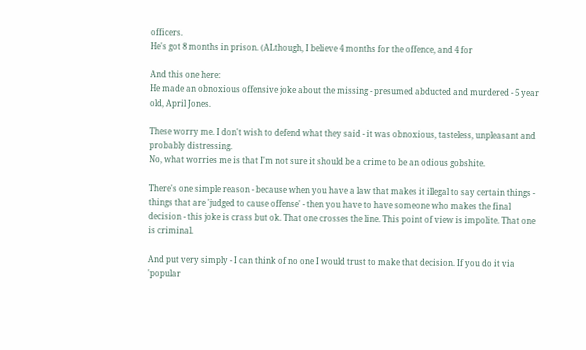officers.
He's got 8 months in prison. (ALthough, I believe 4 months for the offence, and 4 for

And this one here:
He made an obnoxious offensive joke about the missing - presumed abducted and murdered - 5 year old, April Jones.

These worry me. I don't wish to defend what they said - it was obnoxious, tasteless, unpleasant and probably distressing.
No, what worries me is that I'm not sure it should be a crime to be an odious gobshite.

There's one simple reason - because when you have a law that makes it illegal to say certain things - things that are 'judged to cause offense' - then you have to have someone who makes the final decision - this joke is crass but ok. That one crosses the line. This point of view is impolite. That one is criminal.

And put very simply - I can think of no one I would trust to make that decision. If you do it via 'popular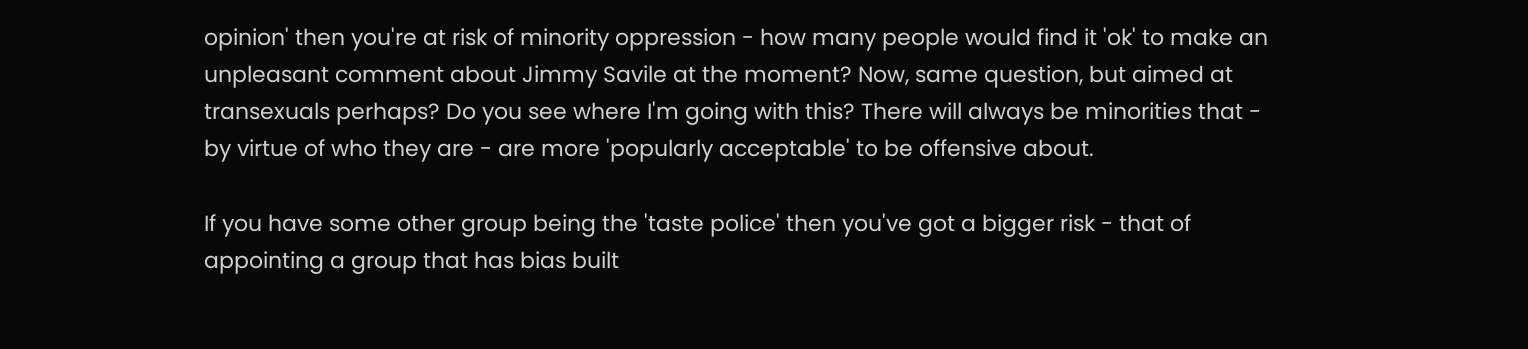opinion' then you're at risk of minority oppression - how many people would find it 'ok' to make an unpleasant comment about Jimmy Savile at the moment? Now, same question, but aimed at transexuals perhaps? Do you see where I'm going with this? There will always be minorities that - by virtue of who they are - are more 'popularly acceptable' to be offensive about.

If you have some other group being the 'taste police' then you've got a bigger risk - that of appointing a group that has bias built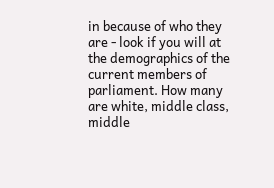in because of who they are - look if you will at the demographics of the current members of parliament. How many are white, middle class, middle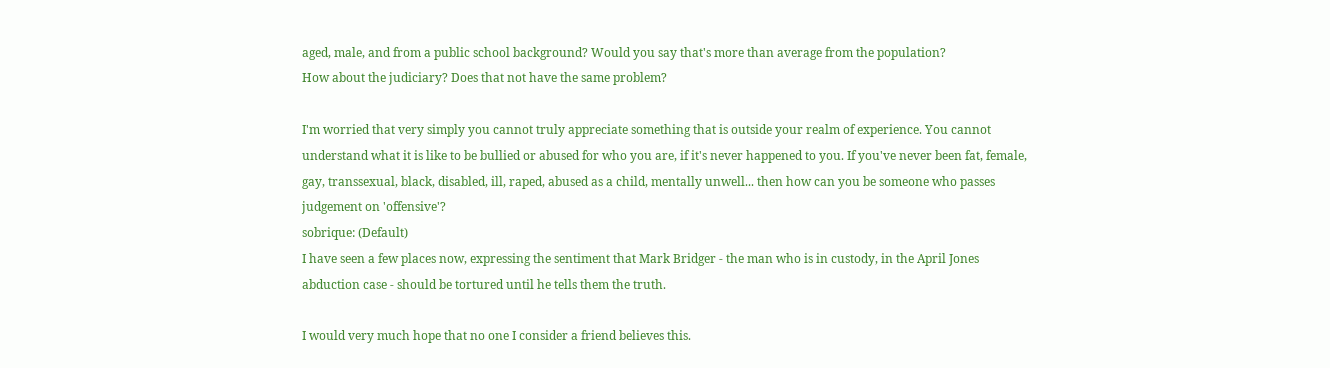aged, male, and from a public school background? Would you say that's more than average from the population?
How about the judiciary? Does that not have the same problem?

I'm worried that very simply you cannot truly appreciate something that is outside your realm of experience. You cannot understand what it is like to be bullied or abused for who you are, if it's never happened to you. If you've never been fat, female, gay, transsexual, black, disabled, ill, raped, abused as a child, mentally unwell... then how can you be someone who passes judgement on 'offensive'?
sobrique: (Default)
I have seen a few places now, expressing the sentiment that Mark Bridger - the man who is in custody, in the April Jones abduction case - should be tortured until he tells them the truth.

I would very much hope that no one I consider a friend believes this.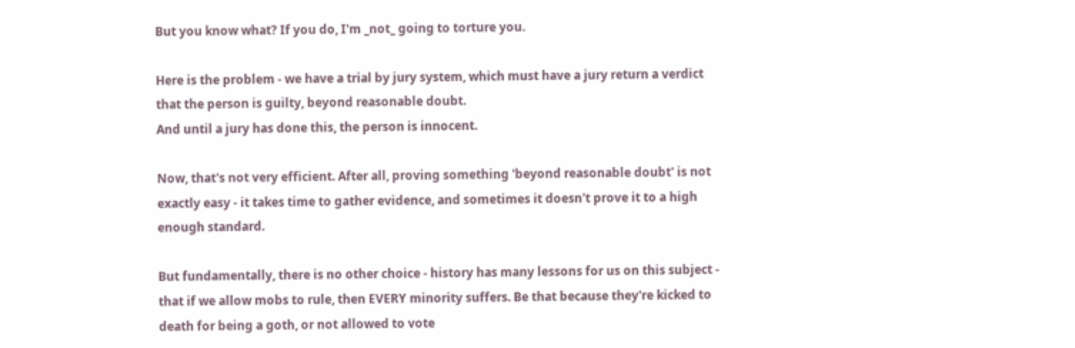But you know what? If you do, I'm _not_ going to torture you.

Here is the problem - we have a trial by jury system, which must have a jury return a verdict that the person is guilty, beyond reasonable doubt.
And until a jury has done this, the person is innocent.

Now, that's not very efficient. After all, proving something 'beyond reasonable doubt' is not exactly easy - it takes time to gather evidence, and sometimes it doesn't prove it to a high enough standard.

But fundamentally, there is no other choice - history has many lessons for us on this subject - that if we allow mobs to rule, then EVERY minority suffers. Be that because they're kicked to death for being a goth, or not allowed to vote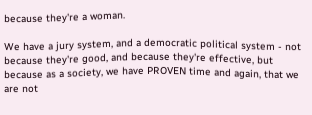because they're a woman.

We have a jury system, and a democratic political system - not because they're good, and because they're effective, but because as a society, we have PROVEN time and again, that we are not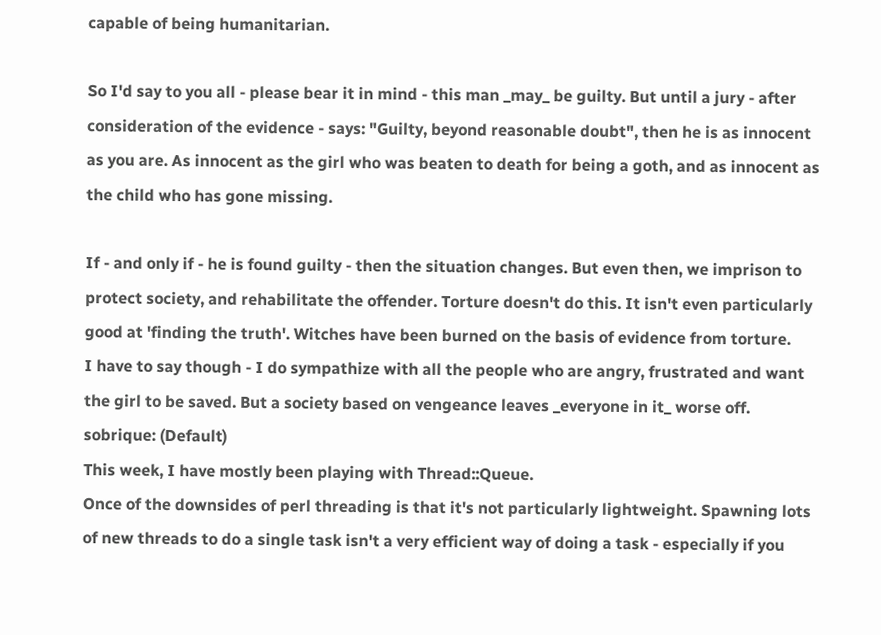capable of being humanitarian.

So I'd say to you all - please bear it in mind - this man _may_ be guilty. But until a jury - after consideration of the evidence - says: "Guilty, beyond reasonable doubt", then he is as innocent as you are. As innocent as the girl who was beaten to death for being a goth, and as innocent as the child who has gone missing.

If - and only if - he is found guilty - then the situation changes. But even then, we imprison to protect society, and rehabilitate the offender. Torture doesn't do this. It isn't even particularly good at 'finding the truth'. Witches have been burned on the basis of evidence from torture.
I have to say though - I do sympathize with all the people who are angry, frustrated and want the girl to be saved. But a society based on vengeance leaves _everyone in it_ worse off.
sobrique: (Default)
This week, I have mostly been playing with Thread::Queue.
Once of the downsides of perl threading is that it's not particularly lightweight. Spawning lots of new threads to do a single task isn't a very efficient way of doing a task - especially if you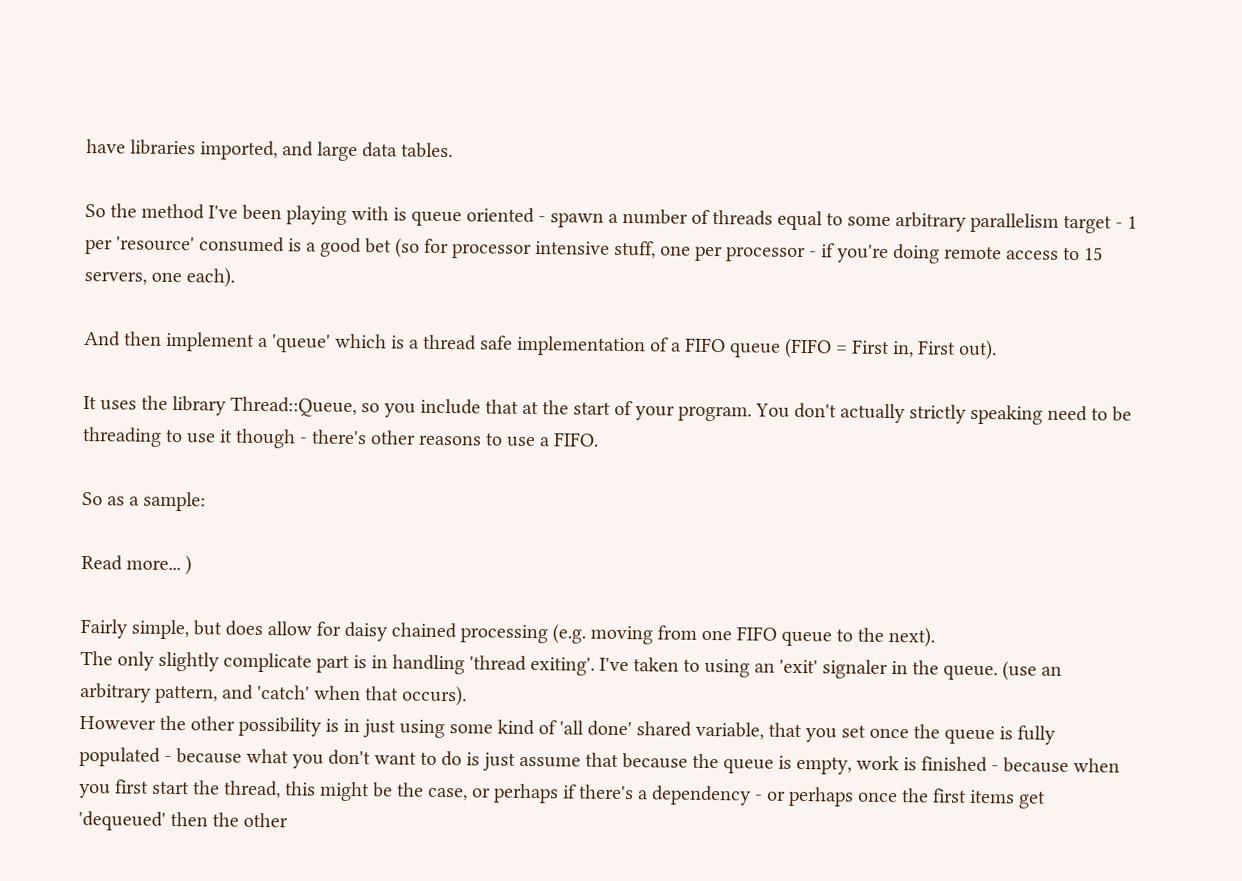have libraries imported, and large data tables.

So the method I've been playing with is queue oriented - spawn a number of threads equal to some arbitrary parallelism target - 1 per 'resource' consumed is a good bet (so for processor intensive stuff, one per processor - if you're doing remote access to 15 servers, one each).

And then implement a 'queue' which is a thread safe implementation of a FIFO queue (FIFO = First in, First out).

It uses the library Thread::Queue, so you include that at the start of your program. You don't actually strictly speaking need to be threading to use it though - there's other reasons to use a FIFO.

So as a sample:

Read more... )

Fairly simple, but does allow for daisy chained processing (e.g. moving from one FIFO queue to the next).
The only slightly complicate part is in handling 'thread exiting'. I've taken to using an 'exit' signaler in the queue. (use an arbitrary pattern, and 'catch' when that occurs).
However the other possibility is in just using some kind of 'all done' shared variable, that you set once the queue is fully populated - because what you don't want to do is just assume that because the queue is empty, work is finished - because when you first start the thread, this might be the case, or perhaps if there's a dependency - or perhaps once the first items get 'dequeued' then the other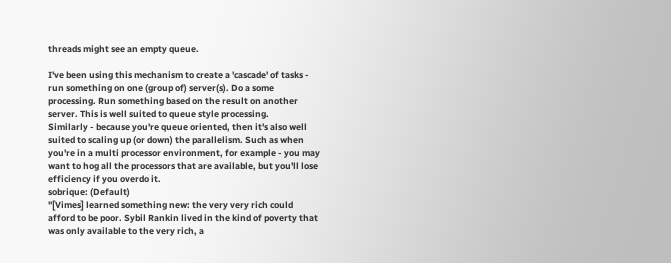threads might see an empty queue.

I've been using this mechanism to create a 'cascade' of tasks - run something on one (group of) server(s). Do a some processing. Run something based on the result on another server. This is well suited to queue style processing.
Similarly - because you're queue oriented, then it's also well suited to scaling up (or down) the parallelism. Such as when you're in a multi processor environment, for example - you may want to hog all the processors that are available, but you'll lose efficiency if you overdo it.
sobrique: (Default)
"[Vimes] learned something new: the very very rich could afford to be poor. Sybil Rankin lived in the kind of poverty that was only available to the very rich, a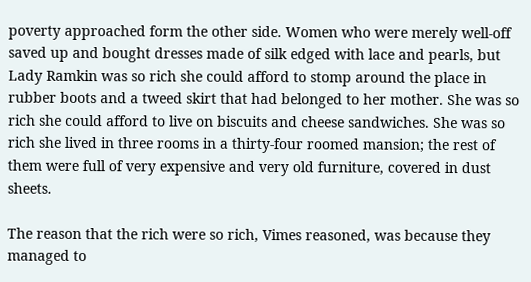poverty approached form the other side. Women who were merely well-off saved up and bought dresses made of silk edged with lace and pearls, but Lady Ramkin was so rich she could afford to stomp around the place in rubber boots and a tweed skirt that had belonged to her mother. She was so rich she could afford to live on biscuits and cheese sandwiches. She was so rich she lived in three rooms in a thirty-four roomed mansion; the rest of them were full of very expensive and very old furniture, covered in dust sheets.

The reason that the rich were so rich, Vimes reasoned, was because they managed to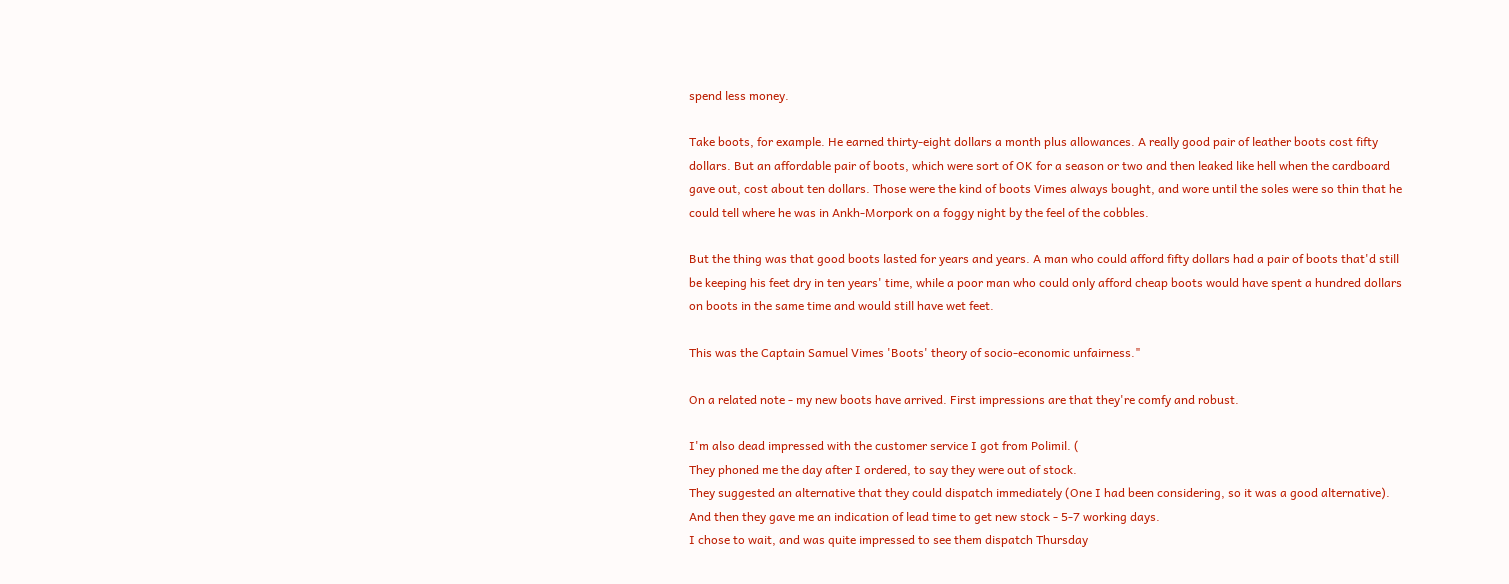spend less money.

Take boots, for example. He earned thirty-eight dollars a month plus allowances. A really good pair of leather boots cost fifty dollars. But an affordable pair of boots, which were sort of OK for a season or two and then leaked like hell when the cardboard gave out, cost about ten dollars. Those were the kind of boots Vimes always bought, and wore until the soles were so thin that he could tell where he was in Ankh-Morpork on a foggy night by the feel of the cobbles.

But the thing was that good boots lasted for years and years. A man who could afford fifty dollars had a pair of boots that'd still be keeping his feet dry in ten years' time, while a poor man who could only afford cheap boots would have spent a hundred dollars on boots in the same time and would still have wet feet.

This was the Captain Samuel Vimes 'Boots' theory of socio-economic unfairness."

On a related note - my new boots have arrived. First impressions are that they're comfy and robust.

I'm also dead impressed with the customer service I got from Polimil. (
They phoned me the day after I ordered, to say they were out of stock.
They suggested an alternative that they could dispatch immediately (One I had been considering, so it was a good alternative).
And then they gave me an indication of lead time to get new stock - 5-7 working days.
I chose to wait, and was quite impressed to see them dispatch Thursday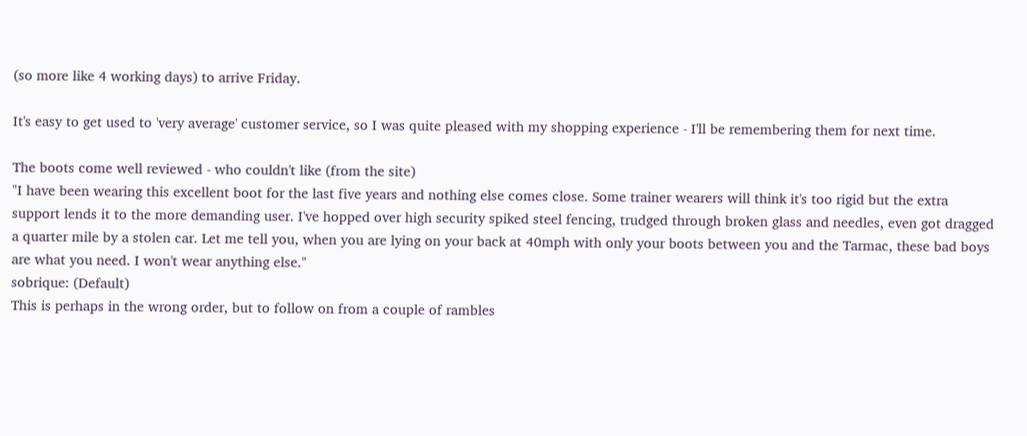(so more like 4 working days) to arrive Friday.

It's easy to get used to 'very average' customer service, so I was quite pleased with my shopping experience - I'll be remembering them for next time.

The boots come well reviewed - who couldn't like (from the site)
"I have been wearing this excellent boot for the last five years and nothing else comes close. Some trainer wearers will think it's too rigid but the extra support lends it to the more demanding user. I've hopped over high security spiked steel fencing, trudged through broken glass and needles, even got dragged a quarter mile by a stolen car. Let me tell you, when you are lying on your back at 40mph with only your boots between you and the Tarmac, these bad boys are what you need. I won't wear anything else."
sobrique: (Default)
This is perhaps in the wrong order, but to follow on from a couple of rambles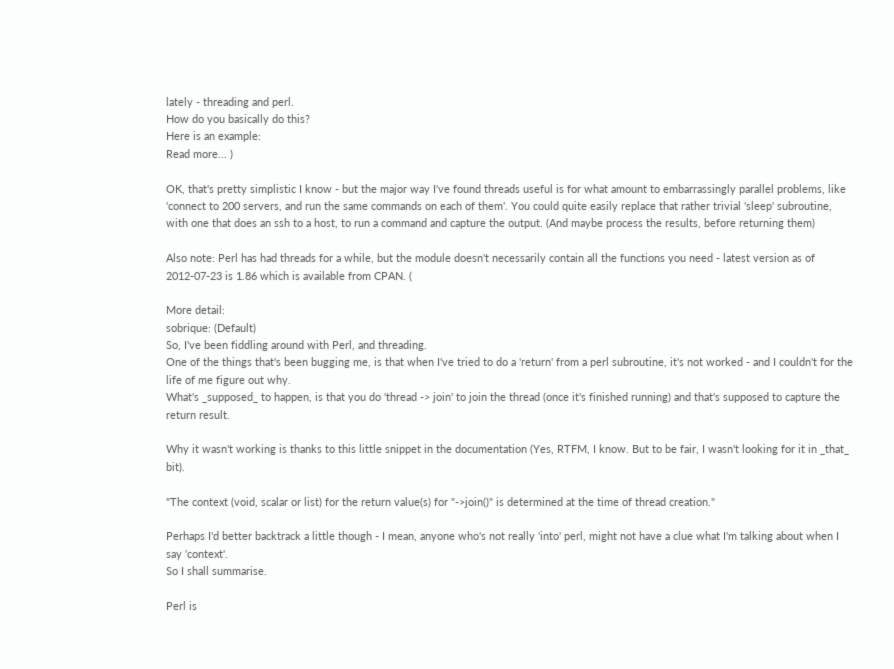lately - threading and perl.
How do you basically do this?
Here is an example:
Read more... )

OK, that's pretty simplistic I know - but the major way I've found threads useful is for what amount to embarrassingly parallel problems, like 'connect to 200 servers, and run the same commands on each of them'. You could quite easily replace that rather trivial 'sleep' subroutine, with one that does an ssh to a host, to run a command and capture the output. (And maybe process the results, before returning them)

Also note: Perl has had threads for a while, but the module doesn't necessarily contain all the functions you need - latest version as of 2012-07-23 is 1.86 which is available from CPAN. (

More detail:
sobrique: (Default)
So, I've been fiddling around with Perl, and threading.
One of the things that's been bugging me, is that when I've tried to do a 'return' from a perl subroutine, it's not worked - and I couldn't for the life of me figure out why.
What's _supposed_ to happen, is that you do 'thread -> join' to join the thread (once it's finished running) and that's supposed to capture the return result.

Why it wasn't working is thanks to this little snippet in the documentation (Yes, RTFM, I know. But to be fair, I wasn't looking for it in _that_ bit).

"The context (void, scalar or list) for the return value(s) for "->join()" is determined at the time of thread creation."

Perhaps I'd better backtrack a little though - I mean, anyone who's not really 'into' perl, might not have a clue what I'm talking about when I say 'context'.
So I shall summarise.

Perl is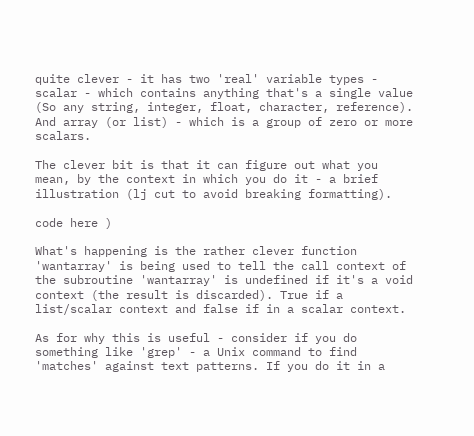quite clever - it has two 'real' variable types - scalar - which contains anything that's a single value (So any string, integer, float, character, reference). And array (or list) - which is a group of zero or more scalars.

The clever bit is that it can figure out what you mean, by the context in which you do it - a brief illustration (lj cut to avoid breaking formatting).

code here )

What's happening is the rather clever function 'wantarray' is being used to tell the call context of the subroutine 'wantarray' is undefined if it's a void context (the result is discarded). True if a list/scalar context and false if in a scalar context.

As for why this is useful - consider if you do something like 'grep' - a Unix command to find 'matches' against text patterns. If you do it in a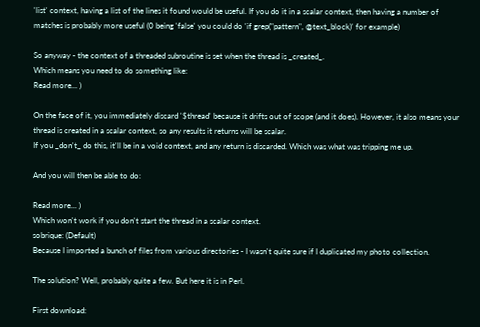'list' context, having a list of the lines it found would be useful. If you do it in a scalar context, then having a number of matches is probably more useful (0 being 'false' you could do 'if grep("pattern", @text_block)' for example)

So anyway - the context of a threaded subroutine is set when the thread is _created_.
Which means you need to do something like:
Read more... )

On the face of it, you immediately discard '$thread' because it drifts out of scope (and it does). However, it also means your thread is created in a scalar context, so any results it returns will be scalar.
If you _don't_ do this, it'll be in a void context, and any return is discarded. Which was what was tripping me up.

And you will then be able to do:

Read more... )
Which won't work if you don't start the thread in a scalar context.
sobrique: (Default)
Because I imported a bunch of files from various directories - I wasn't quite sure if I duplicated my photo collection.

The solution? Well, probably quite a few. But here it is in Perl.

First download: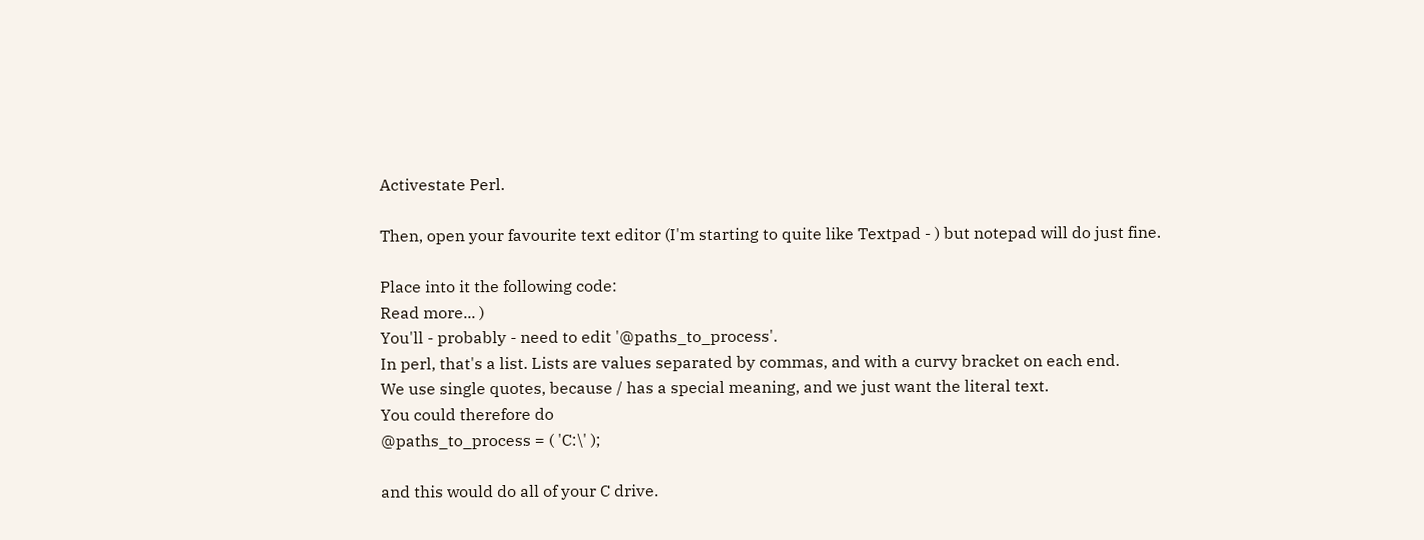Activestate Perl.

Then, open your favourite text editor (I'm starting to quite like Textpad - ) but notepad will do just fine.

Place into it the following code:
Read more... )
You'll - probably - need to edit '@paths_to_process'.
In perl, that's a list. Lists are values separated by commas, and with a curvy bracket on each end.
We use single quotes, because / has a special meaning, and we just want the literal text.
You could therefore do
@paths_to_process = ( 'C:\' );

and this would do all of your C drive.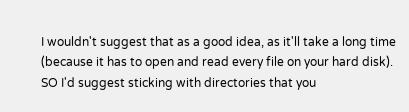I wouldn't suggest that as a good idea, as it'll take a long time (because it has to open and read every file on your hard disk).
SO I'd suggest sticking with directories that you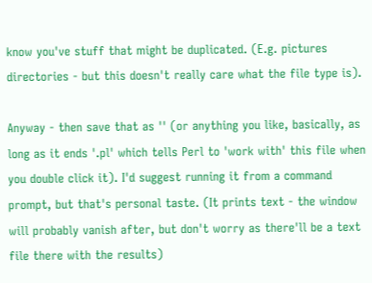know you've stuff that might be duplicated. (E.g. pictures directories - but this doesn't really care what the file type is).

Anyway - then save that as '' (or anything you like, basically, as long as it ends '.pl' which tells Perl to 'work with' this file when you double click it). I'd suggest running it from a command prompt, but that's personal taste. (It prints text - the window will probably vanish after, but don't worry as there'll be a text file there with the results)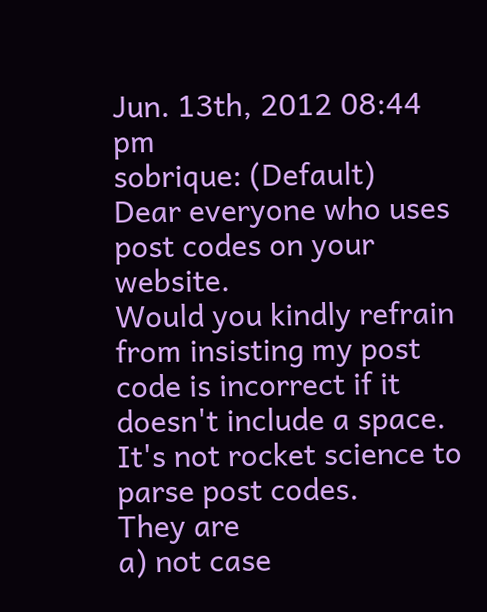Jun. 13th, 2012 08:44 pm
sobrique: (Default)
Dear everyone who uses post codes on your website.
Would you kindly refrain from insisting my post code is incorrect if it doesn't include a space.
It's not rocket science to parse post codes.
They are
a) not case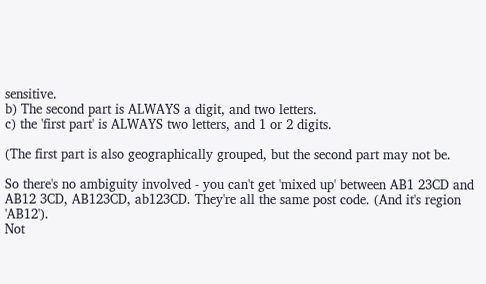sensitive.
b) The second part is ALWAYS a digit, and two letters.
c) the 'first part' is ALWAYS two letters, and 1 or 2 digits.

(The first part is also geographically grouped, but the second part may not be.

So there's no ambiguity involved - you can't get 'mixed up' between AB1 23CD and AB12 3CD, AB123CD, ab123CD. They're all the same post code. (And it's region 'AB12').
Not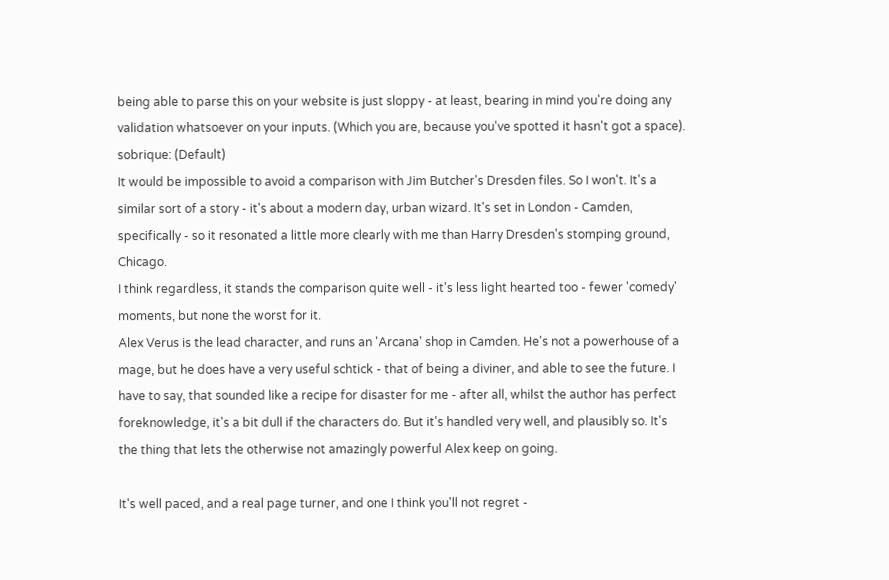being able to parse this on your website is just sloppy - at least, bearing in mind you're doing any validation whatsoever on your inputs. (Which you are, because you've spotted it hasn't got a space).
sobrique: (Default)
It would be impossible to avoid a comparison with Jim Butcher's Dresden files. So I won't. It's a similar sort of a story - it's about a modern day, urban wizard. It's set in London - Camden, specifically - so it resonated a little more clearly with me than Harry Dresden's stomping ground, Chicago.
I think regardless, it stands the comparison quite well - it's less light hearted too - fewer 'comedy' moments, but none the worst for it.
Alex Verus is the lead character, and runs an 'Arcana' shop in Camden. He's not a powerhouse of a mage, but he does have a very useful schtick - that of being a diviner, and able to see the future. I have to say, that sounded like a recipe for disaster for me - after all, whilst the author has perfect foreknowledge, it's a bit dull if the characters do. But it's handled very well, and plausibly so. It's the thing that lets the otherwise not amazingly powerful Alex keep on going.

It's well paced, and a real page turner, and one I think you'll not regret -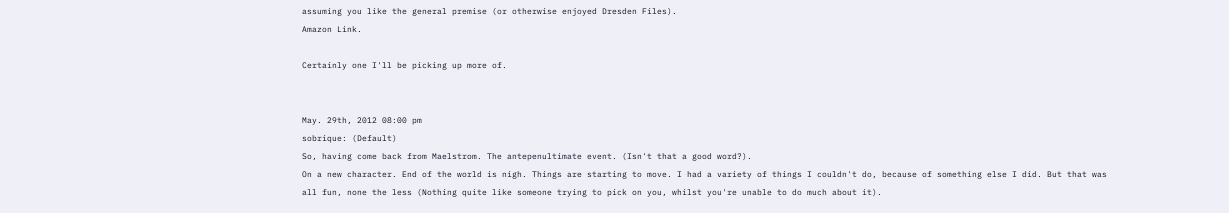assuming you like the general premise (or otherwise enjoyed Dresden Files).
Amazon Link.

Certainly one I'll be picking up more of.


May. 29th, 2012 08:00 pm
sobrique: (Default)
So, having come back from Maelstrom. The antepenultimate event. (Isn't that a good word?).
On a new character. End of the world is nigh. Things are starting to move. I had a variety of things I couldn't do, because of something else I did. But that was all fun, none the less (Nothing quite like someone trying to pick on you, whilst you're unable to do much about it).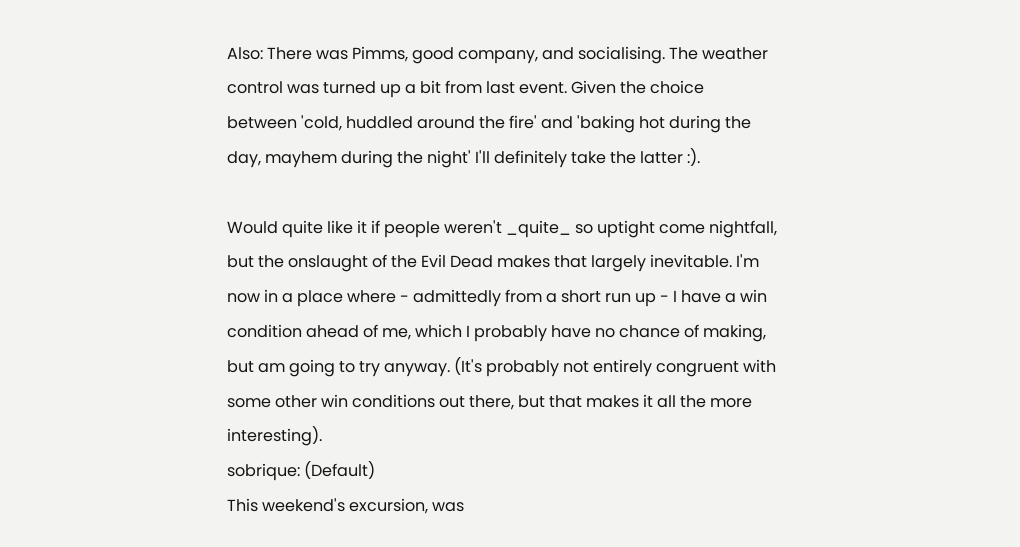Also: There was Pimms, good company, and socialising. The weather control was turned up a bit from last event. Given the choice between 'cold, huddled around the fire' and 'baking hot during the day, mayhem during the night' I'll definitely take the latter :).

Would quite like it if people weren't _quite_ so uptight come nightfall, but the onslaught of the Evil Dead makes that largely inevitable. I'm now in a place where - admittedly from a short run up - I have a win condition ahead of me, which I probably have no chance of making, but am going to try anyway. (It's probably not entirely congruent with some other win conditions out there, but that makes it all the more interesting).
sobrique: (Default)
This weekend's excursion, was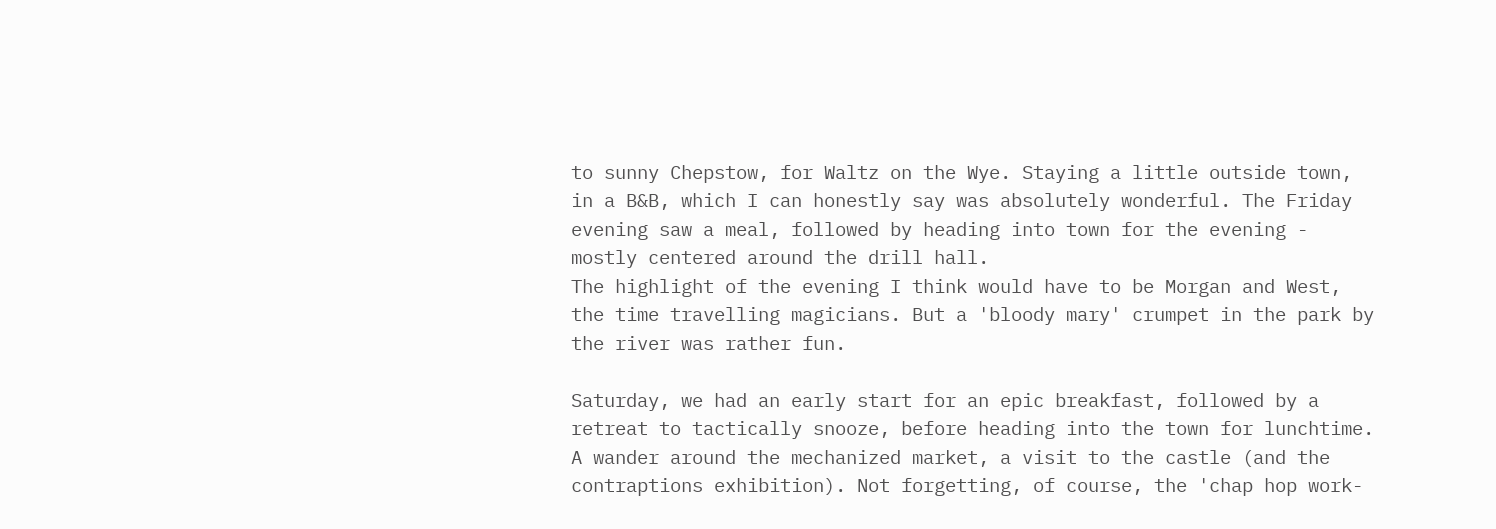to sunny Chepstow, for Waltz on the Wye. Staying a little outside town, in a B&B, which I can honestly say was absolutely wonderful. The Friday evening saw a meal, followed by heading into town for the evening - mostly centered around the drill hall.
The highlight of the evening I think would have to be Morgan and West, the time travelling magicians. But a 'bloody mary' crumpet in the park by the river was rather fun.

Saturday, we had an early start for an epic breakfast, followed by a retreat to tactically snooze, before heading into the town for lunchtime. A wander around the mechanized market, a visit to the castle (and the contraptions exhibition). Not forgetting, of course, the 'chap hop work-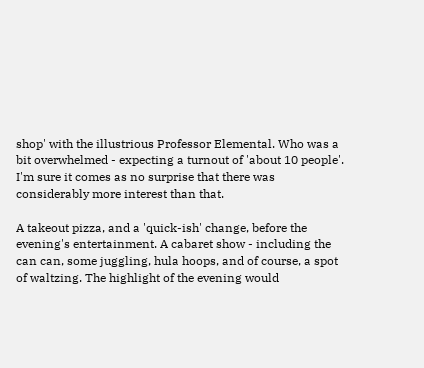shop' with the illustrious Professor Elemental. Who was a bit overwhelmed - expecting a turnout of 'about 10 people'. I'm sure it comes as no surprise that there was considerably more interest than that.

A takeout pizza, and a 'quick-ish' change, before the evening's entertainment. A cabaret show - including the can can, some juggling, hula hoops, and of course, a spot of waltzing. The highlight of the evening would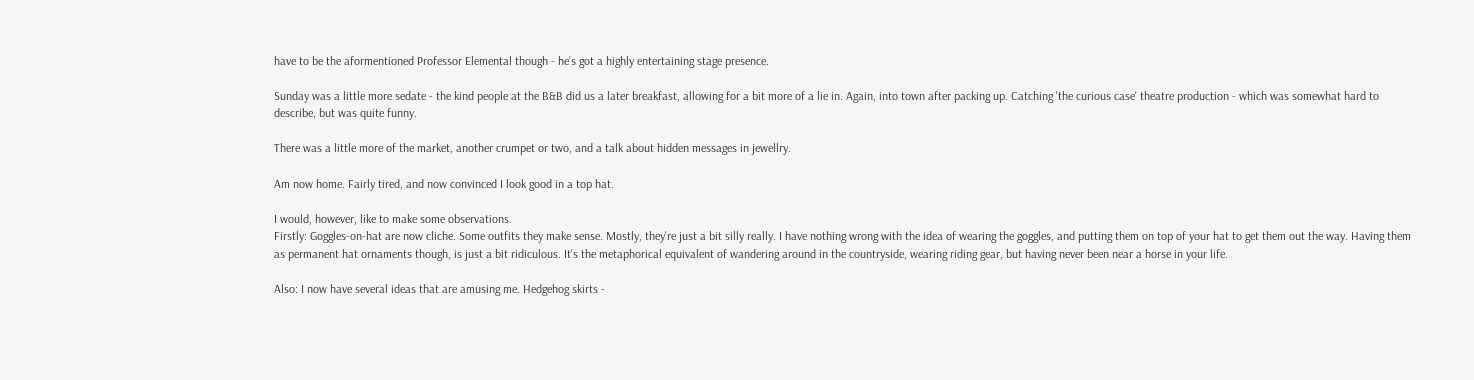have to be the aformentioned Professor Elemental though - he's got a highly entertaining stage presence.

Sunday was a little more sedate - the kind people at the B&B did us a later breakfast, allowing for a bit more of a lie in. Again, into town after packing up. Catching 'the curious case' theatre production - which was somewhat hard to describe, but was quite funny.

There was a little more of the market, another crumpet or two, and a talk about hidden messages in jewellry.

Am now home. Fairly tired, and now convinced I look good in a top hat.

I would, however, like to make some observations.
Firstly: Goggles-on-hat are now cliche. Some outfits they make sense. Mostly, they're just a bit silly really. I have nothing wrong with the idea of wearing the goggles, and putting them on top of your hat to get them out the way. Having them as permanent hat ornaments though, is just a bit ridiculous. It's the metaphorical equivalent of wandering around in the countryside, wearing riding gear, but having never been near a horse in your life.

Also: I now have several ideas that are amusing me. Hedgehog skirts -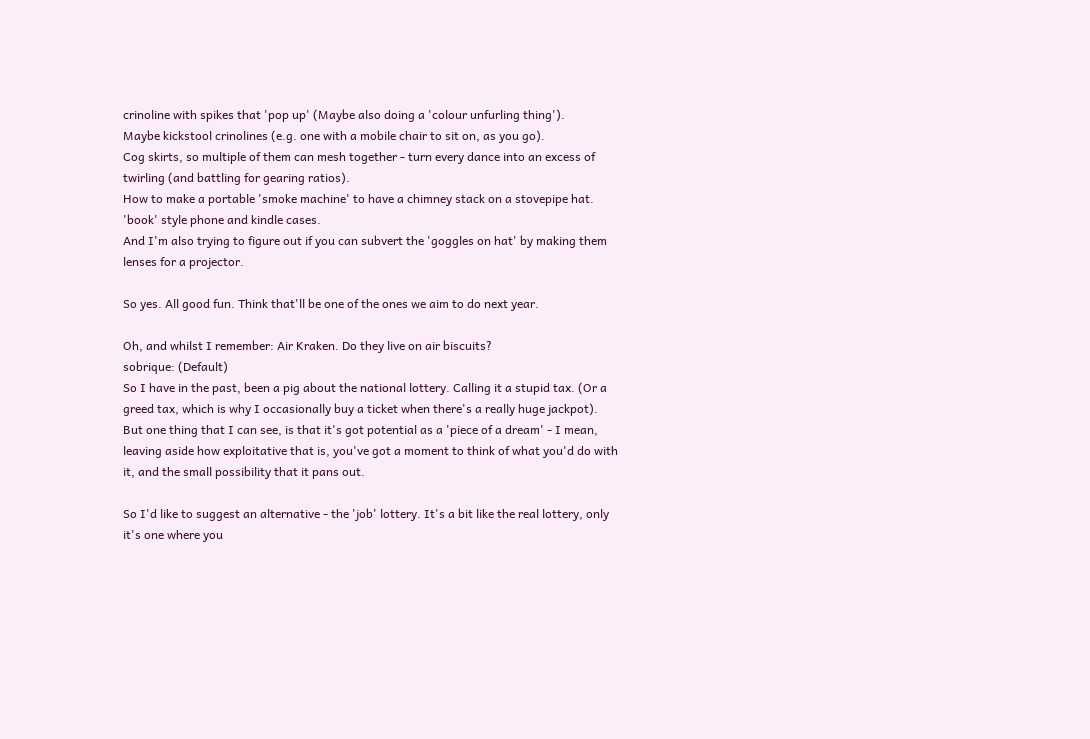crinoline with spikes that 'pop up' (Maybe also doing a 'colour unfurling thing').
Maybe kickstool crinolines (e.g. one with a mobile chair to sit on, as you go).
Cog skirts, so multiple of them can mesh together - turn every dance into an excess of twirling (and battling for gearing ratios).
How to make a portable 'smoke machine' to have a chimney stack on a stovepipe hat.
'book' style phone and kindle cases.
And I'm also trying to figure out if you can subvert the 'goggles on hat' by making them lenses for a projector.

So yes. All good fun. Think that'll be one of the ones we aim to do next year.

Oh, and whilst I remember: Air Kraken. Do they live on air biscuits?
sobrique: (Default)
So I have in the past, been a pig about the national lottery. Calling it a stupid tax. (Or a greed tax, which is why I occasionally buy a ticket when there's a really huge jackpot).
But one thing that I can see, is that it's got potential as a 'piece of a dream' - I mean, leaving aside how exploitative that is, you've got a moment to think of what you'd do with it, and the small possibility that it pans out.

So I'd like to suggest an alternative - the 'job' lottery. It's a bit like the real lottery, only it's one where you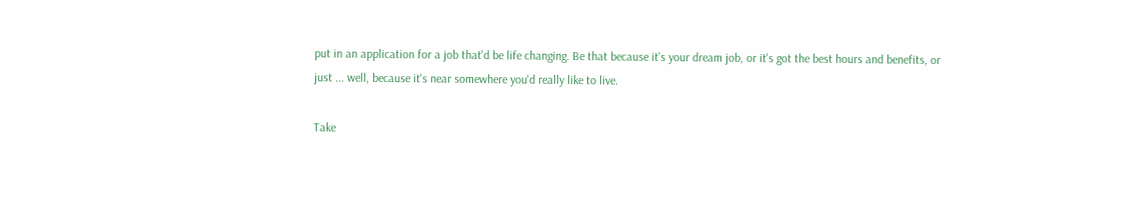put in an application for a job that'd be life changing. Be that because it's your dream job, or it's got the best hours and benefits, or just ... well, because it's near somewhere you'd really like to live.

Take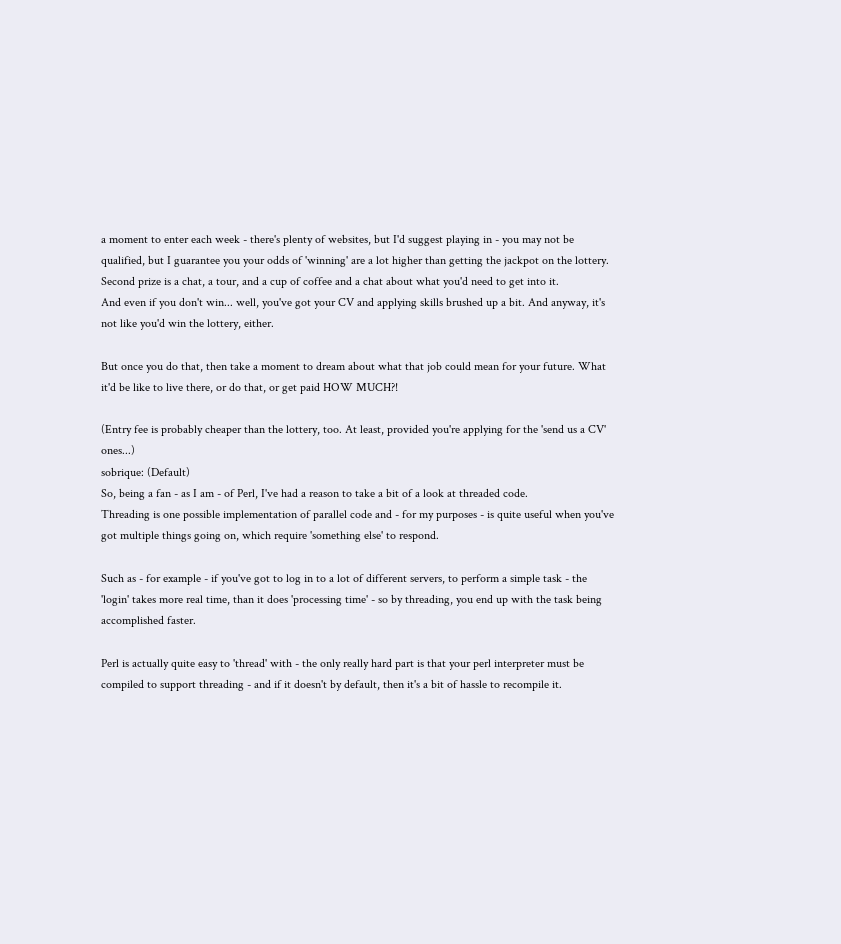a moment to enter each week - there's plenty of websites, but I'd suggest playing in - you may not be qualified, but I guarantee you your odds of 'winning' are a lot higher than getting the jackpot on the lottery. Second prize is a chat, a tour, and a cup of coffee and a chat about what you'd need to get into it.
And even if you don't win... well, you've got your CV and applying skills brushed up a bit. And anyway, it's not like you'd win the lottery, either.

But once you do that, then take a moment to dream about what that job could mean for your future. What it'd be like to live there, or do that, or get paid HOW MUCH?!

(Entry fee is probably cheaper than the lottery, too. At least, provided you're applying for the 'send us a CV' ones...)
sobrique: (Default)
So, being a fan - as I am - of Perl, I've had a reason to take a bit of a look at threaded code.
Threading is one possible implementation of parallel code and - for my purposes - is quite useful when you've got multiple things going on, which require 'something else' to respond.

Such as - for example - if you've got to log in to a lot of different servers, to perform a simple task - the 'login' takes more real time, than it does 'processing time' - so by threading, you end up with the task being accomplished faster.

Perl is actually quite easy to 'thread' with - the only really hard part is that your perl interpreter must be compiled to support threading - and if it doesn't by default, then it's a bit of hassle to recompile it.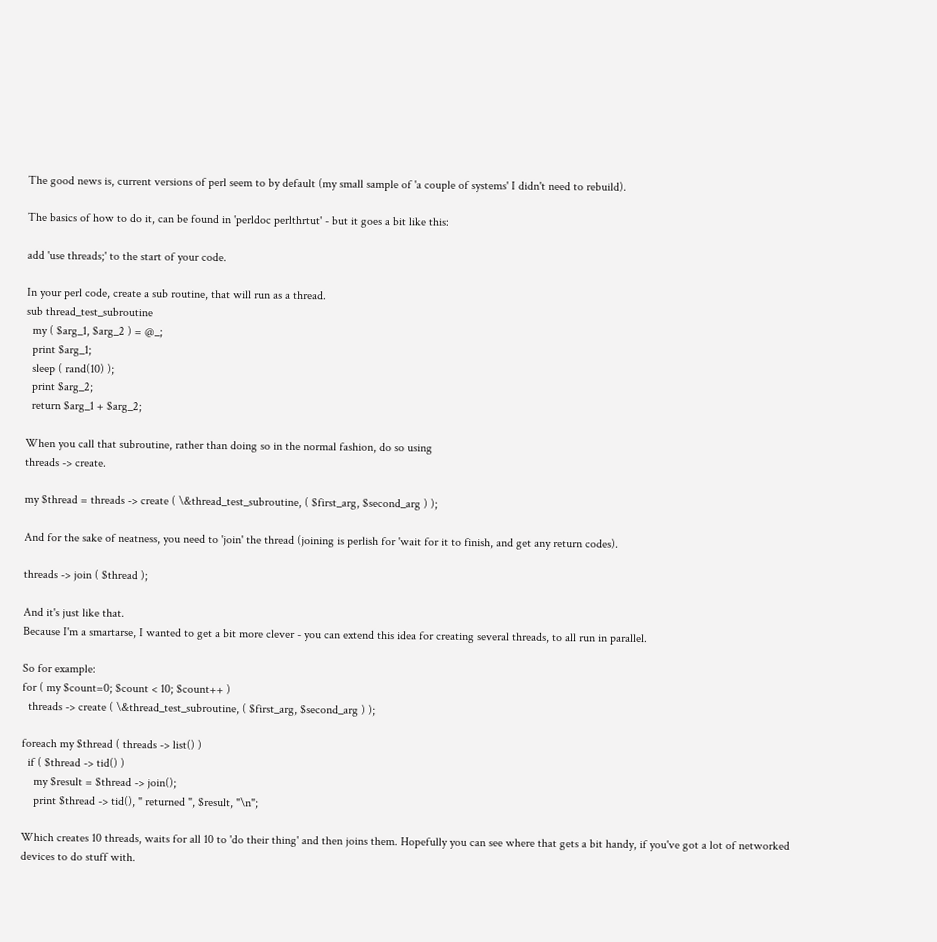The good news is, current versions of perl seem to by default (my small sample of 'a couple of systems' I didn't need to rebuild).

The basics of how to do it, can be found in 'perldoc perlthrtut' - but it goes a bit like this:

add 'use threads;' to the start of your code.

In your perl code, create a sub routine, that will run as a thread.
sub thread_test_subroutine
  my ( $arg_1, $arg_2 ) = @_;
  print $arg_1;
  sleep ( rand(10) );
  print $arg_2;
  return $arg_1 + $arg_2;

When you call that subroutine, rather than doing so in the normal fashion, do so using
threads -> create.

my $thread = threads -> create ( \&thread_test_subroutine, ( $first_arg, $second_arg ) );

And for the sake of neatness, you need to 'join' the thread (joining is perlish for 'wait for it to finish, and get any return codes).

threads -> join ( $thread );

And it's just like that.
Because I'm a smartarse, I wanted to get a bit more clever - you can extend this idea for creating several threads, to all run in parallel.

So for example:
for ( my $count=0; $count < 10; $count++ )
  threads -> create ( \&thread_test_subroutine, ( $first_arg, $second_arg ) );

foreach my $thread ( threads -> list() )
  if ( $thread -> tid() )
    my $result = $thread -> join();
    print $thread -> tid(), " returned ", $result, "\n";

Which creates 10 threads, waits for all 10 to 'do their thing' and then joins them. Hopefully you can see where that gets a bit handy, if you've got a lot of networked devices to do stuff with.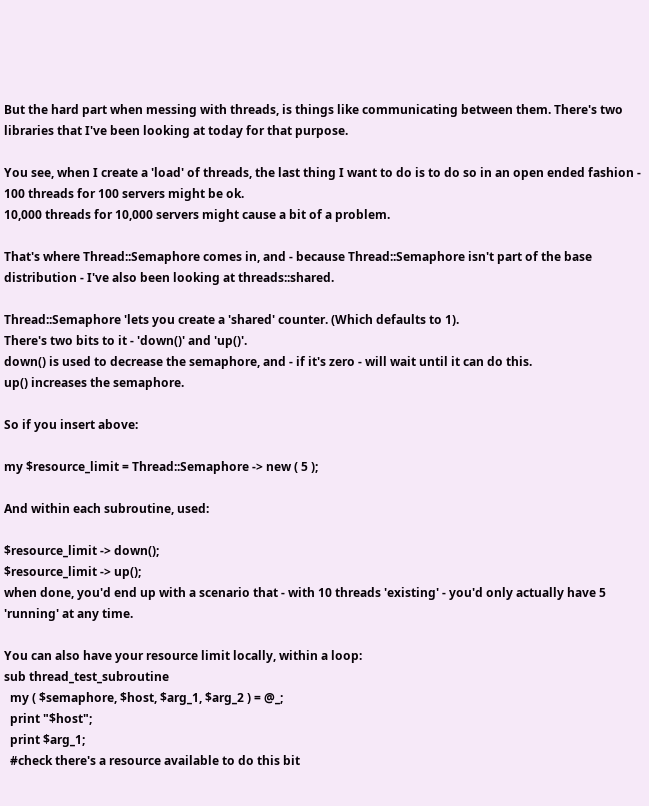But the hard part when messing with threads, is things like communicating between them. There's two libraries that I've been looking at today for that purpose.

You see, when I create a 'load' of threads, the last thing I want to do is to do so in an open ended fashion - 100 threads for 100 servers might be ok.
10,000 threads for 10,000 servers might cause a bit of a problem.

That's where Thread::Semaphore comes in, and - because Thread::Semaphore isn't part of the base distribution - I've also been looking at threads::shared.

Thread::Semaphore 'lets you create a 'shared' counter. (Which defaults to 1).
There's two bits to it - 'down()' and 'up()'.
down() is used to decrease the semaphore, and - if it's zero - will wait until it can do this.
up() increases the semaphore.

So if you insert above:

my $resource_limit = Thread::Semaphore -> new ( 5 );

And within each subroutine, used:

$resource_limit -> down();
$resource_limit -> up();
when done, you'd end up with a scenario that - with 10 threads 'existing' - you'd only actually have 5 'running' at any time.

You can also have your resource limit locally, within a loop:
sub thread_test_subroutine
  my ( $semaphore, $host, $arg_1, $arg_2 ) = @_;
  print "$host";
  print $arg_1;
  #check there's a resource available to do this bit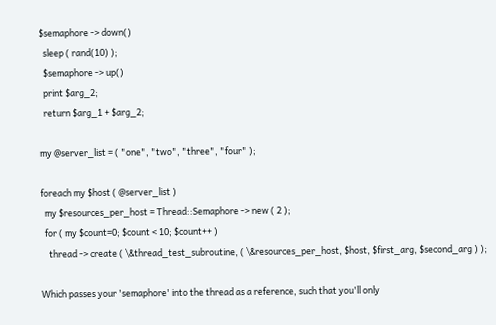$semaphore -> down()
  sleep ( rand(10) );
  $semaphore -> up()
  print $arg_2;
  return $arg_1 + $arg_2;

my @server_list = ( "one", "two", "three", "four" );

foreach my $host ( @server_list )
  my $resources_per_host = Thread::Semaphore -> new ( 2 );
  for ( my $count=0; $count < 10; $count++ )
    thread -> create ( \&thread_test_subroutine, ( \&resources_per_host, $host, $first_arg, $second_arg ) );

Which passes your 'semaphore' into the thread as a reference, such that you'll only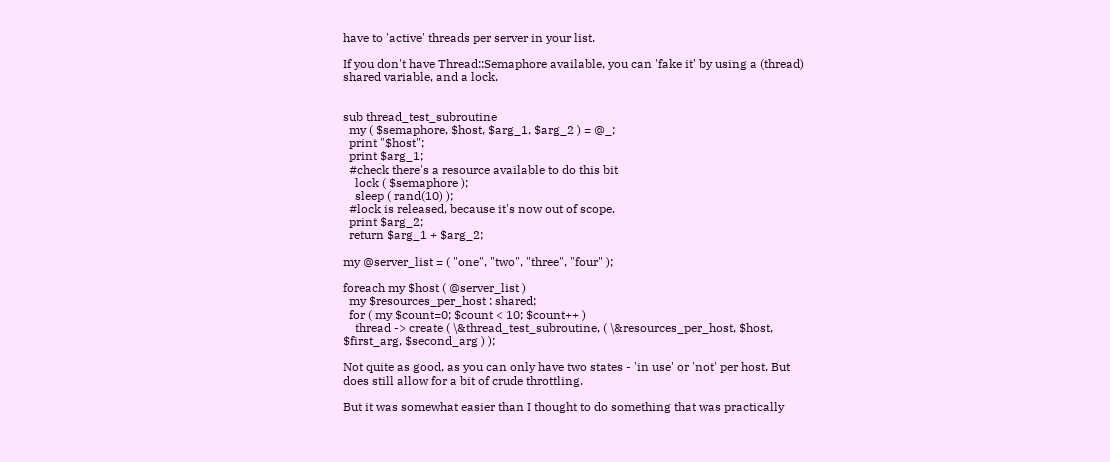have to 'active' threads per server in your list.

If you don't have Thread::Semaphore available, you can 'fake it' by using a (thread) shared variable, and a lock.


sub thread_test_subroutine
  my ( $semaphore, $host, $arg_1, $arg_2 ) = @_;
  print "$host";
  print $arg_1;
  #check there's a resource available to do this bit
    lock ( $semaphore );
    sleep ( rand(10) );
  #lock is released, because it's now out of scope.
  print $arg_2;
  return $arg_1 + $arg_2;

my @server_list = ( "one", "two", "three", "four" );

foreach my $host ( @server_list )
  my $resources_per_host : shared;
  for ( my $count=0; $count < 10; $count++ )
    thread -> create ( \&thread_test_subroutine, ( \&resources_per_host, $host, $first_arg, $second_arg ) );

Not quite as good, as you can only have two states - 'in use' or 'not' per host. But does still allow for a bit of crude throttling.

But it was somewhat easier than I thought to do something that was practically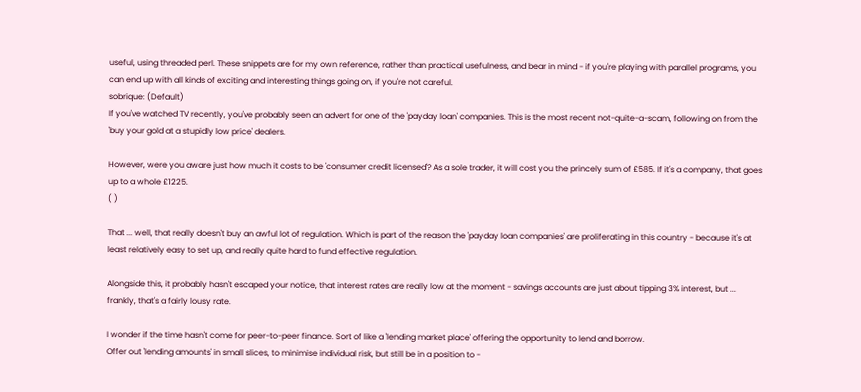useful, using threaded perl. These snippets are for my own reference, rather than practical usefulness, and bear in mind - if you're playing with parallel programs, you can end up with all kinds of exciting and interesting things going on, if you're not careful.
sobrique: (Default)
If you've watched TV recently, you've probably seen an advert for one of the 'payday loan' companies. This is the most recent not-quite-a-scam, following on from the 'buy your gold at a stupidly low price' dealers.

However, were you aware just how much it costs to be 'consumer credit licensed'? As a sole trader, it will cost you the princely sum of £585. If it's a company, that goes up to a whole £1225.
( )

That ... well, that really doesn't buy an awful lot of regulation. Which is part of the reason the 'payday loan companies' are proliferating in this country - because it's at least relatively easy to set up, and really quite hard to fund effective regulation.

Alongside this, it probably hasn't escaped your notice, that interest rates are really low at the moment - savings accounts are just about tipping 3% interest, but ... frankly, that's a fairly lousy rate.

I wonder if the time hasn't come for peer-to-peer finance. Sort of like a 'lending market place' offering the opportunity to lend and borrow.
Offer out 'lending amounts' in small slices, to minimise individual risk, but still be in a position to -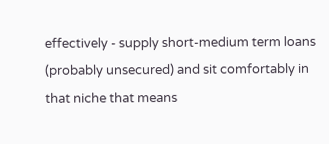effectively - supply short-medium term loans (probably unsecured) and sit comfortably in that niche that means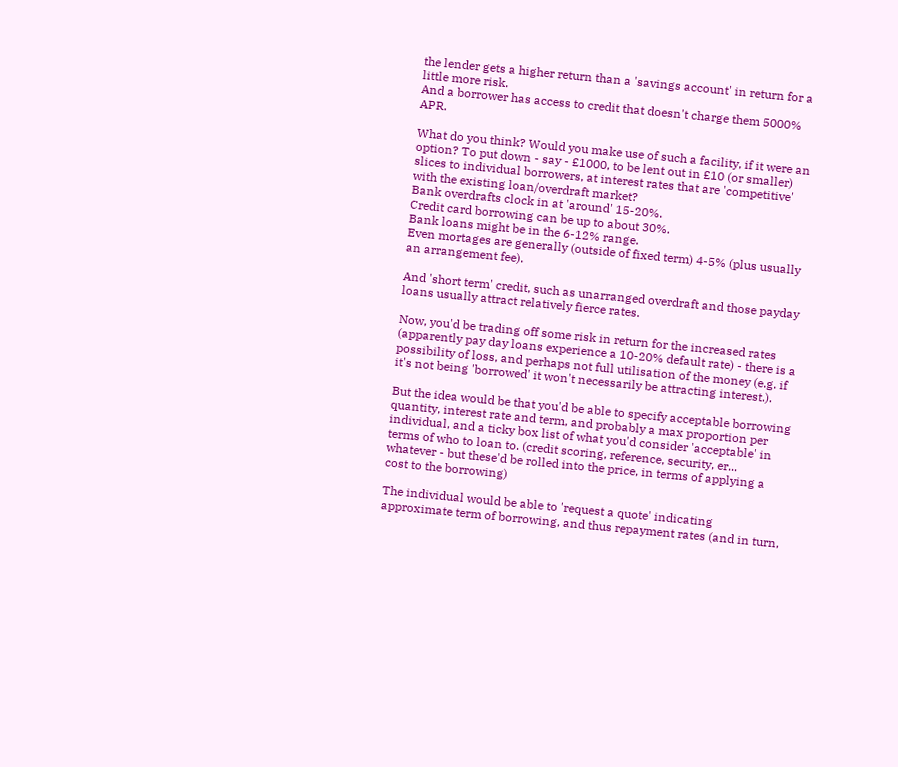the lender gets a higher return than a 'savings account' in return for a little more risk.
And a borrower has access to credit that doesn't charge them 5000% APR.

What do you think? Would you make use of such a facility, if it were an option? To put down - say - £1000, to be lent out in £10 (or smaller) slices to individual borrowers, at interest rates that are 'competitive' with the existing loan/overdraft market?
Bank overdrafts clock in at 'around' 15-20%.
Credit card borrowing can be up to about 30%.
Bank loans might be in the 6-12% range.
Even mortages are generally (outside of fixed term) 4-5% (plus usually an arrangement fee).

And 'short term' credit, such as unarranged overdraft and those payday loans usually attract relatively fierce rates.

Now, you'd be trading off some risk in return for the increased rates (apparently pay day loans experience a 10-20% default rate) - there is a possibility of loss, and perhaps not full utilisation of the money (e.g. if it's not being 'borrowed' it won't necessarily be attracting interest.).

But the idea would be that you'd be able to specify acceptable borrowing quantity, interest rate and term, and probably a max proportion per individual, and a ticky box list of what you'd consider 'acceptable' in terms of who to loan to. (credit scoring, reference, security, er... whatever - but these'd be rolled into the price, in terms of applying a cost to the borrowing)

The individual would be able to 'request a quote' indicating approximate term of borrowing, and thus repayment rates (and in turn,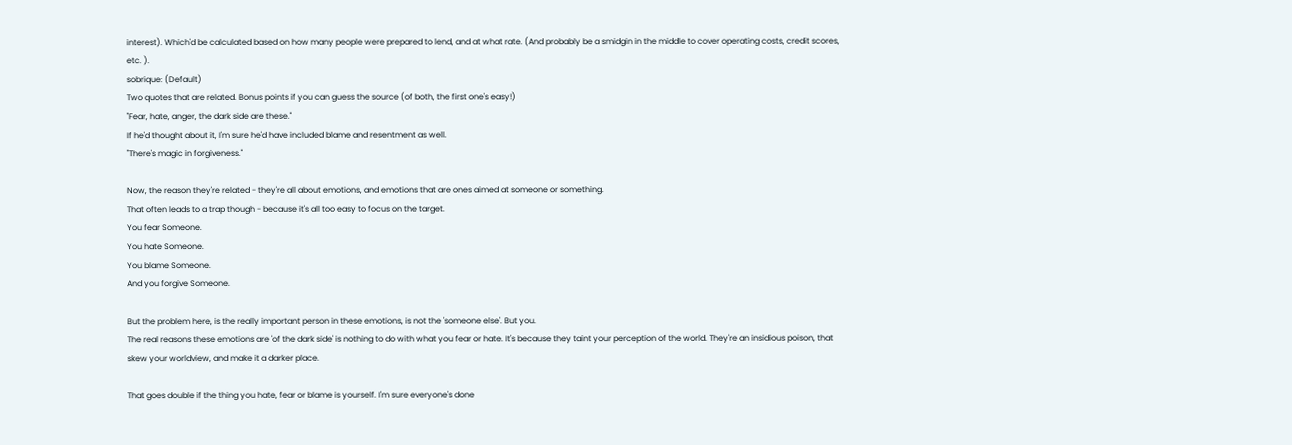interest). Which'd be calculated based on how many people were prepared to lend, and at what rate. (And probably be a smidgin in the middle to cover operating costs, credit scores, etc. ).
sobrique: (Default)
Two quotes that are related. Bonus points if you can guess the source (of both, the first one's easy!)
"Fear, hate, anger, the dark side are these."
If he'd thought about it, I'm sure he'd have included blame and resentment as well.
"There's magic in forgiveness."

Now, the reason they're related - they're all about emotions, and emotions that are ones aimed at someone or something.
That often leads to a trap though - because it's all too easy to focus on the target.
You fear Someone.
You hate Someone.
You blame Someone.
And you forgive Someone.

But the problem here, is the really important person in these emotions, is not the 'someone else'. But you.
The real reasons these emotions are 'of the dark side' is nothing to do with what you fear or hate. It's because they taint your perception of the world. They're an insidious poison, that skew your worldview, and make it a darker place.

That goes double if the thing you hate, fear or blame is yourself. I'm sure everyone's done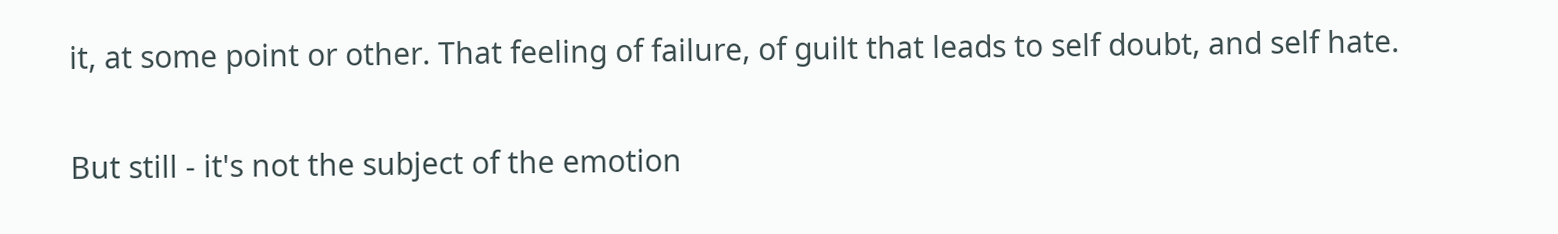it, at some point or other. That feeling of failure, of guilt that leads to self doubt, and self hate.

But still - it's not the subject of the emotion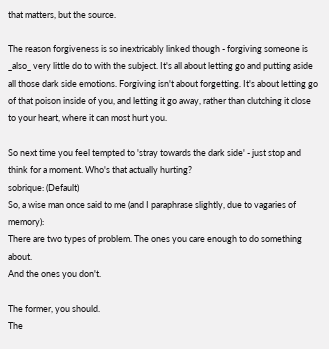that matters, but the source.

The reason forgiveness is so inextricably linked though - forgiving someone is _also_ very little do to with the subject. It's all about letting go and putting aside all those dark side emotions. Forgiving isn't about forgetting. It's about letting go of that poison inside of you, and letting it go away, rather than clutching it close to your heart, where it can most hurt you.

So next time you feel tempted to 'stray towards the dark side' - just stop and think for a moment. Who's that actually hurting?
sobrique: (Default)
So, a wise man once said to me (and I paraphrase slightly, due to vagaries of memory):
There are two types of problem. The ones you care enough to do something about.
And the ones you don't.

The former, you should.
The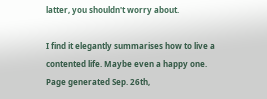latter, you shouldn't worry about.

I find it elegantly summarises how to live a contented life. Maybe even a happy one.
Page generated Sep. 26th,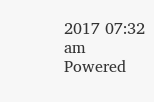2017 07:32 am
Powered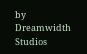by Dreamwidth Studios